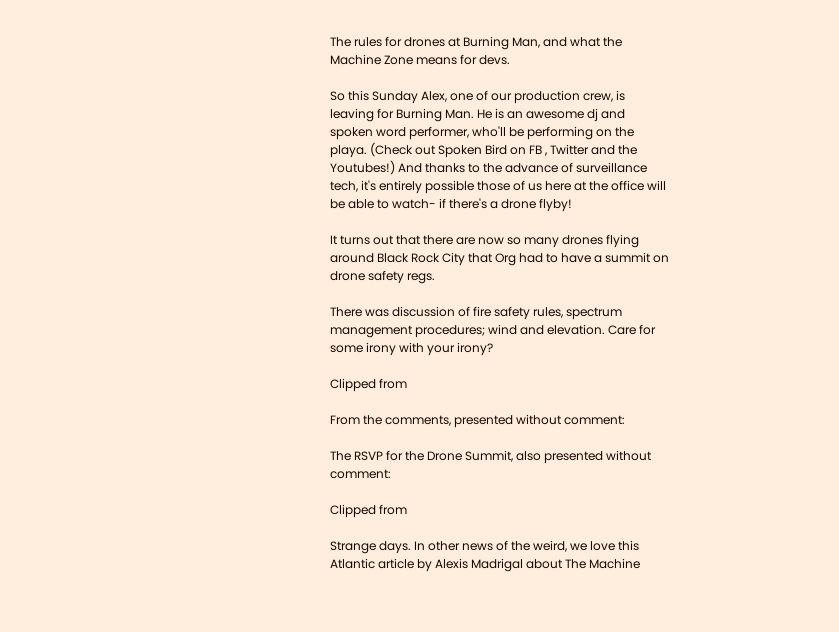The rules for drones at Burning Man, and what the Machine Zone means for devs.

So this Sunday Alex, one of our production crew, is leaving for Burning Man. He is an awesome dj and spoken word performer, who'll be performing on the playa. (Check out Spoken Bird on FB , Twitter and the Youtubes!) And thanks to the advance of surveillance tech, it's entirely possible those of us here at the office will be able to watch- if there's a drone flyby!

It turns out that there are now so many drones flying around Black Rock City that Org had to have a summit on drone safety regs.

There was discussion of fire safety rules, spectrum management procedures; wind and elevation. Care for some irony with your irony?

Clipped from

From the comments, presented without comment:

The RSVP for the Drone Summit, also presented without comment:

Clipped from

Strange days. In other news of the weird, we love this Atlantic article by Alexis Madrigal about The Machine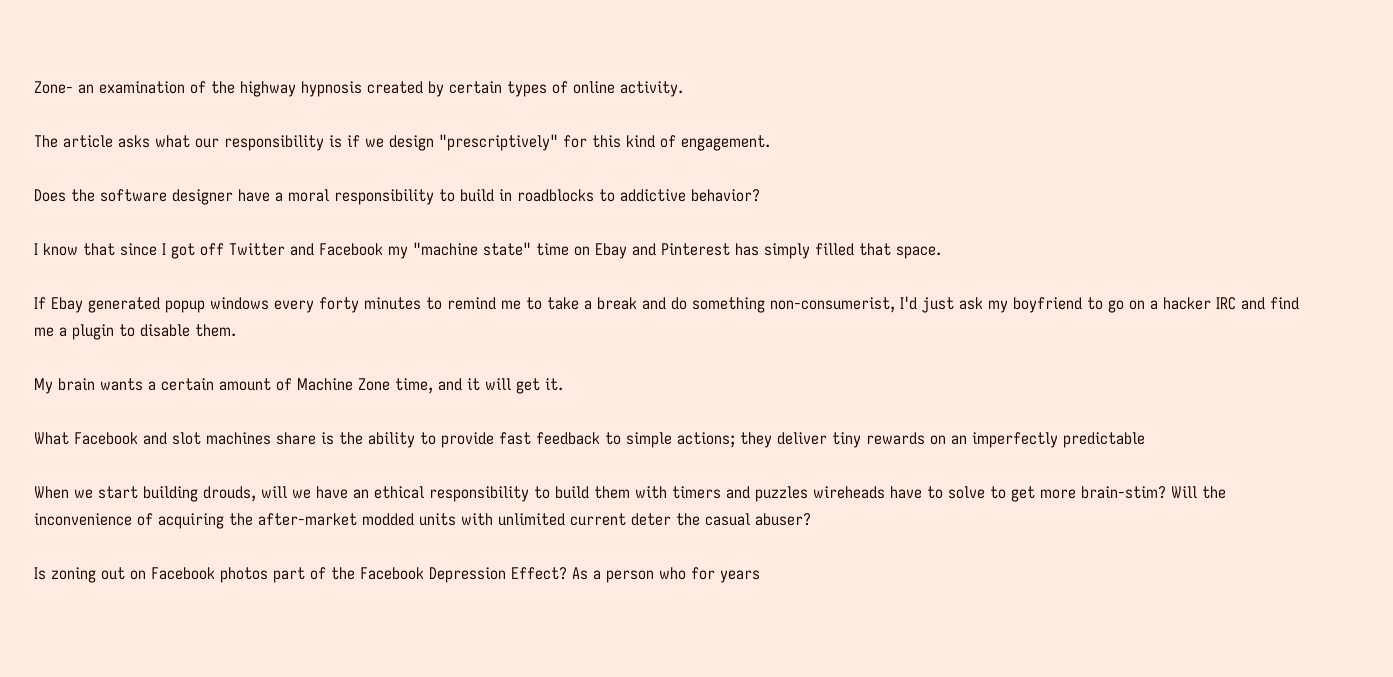Zone- an examination of the highway hypnosis created by certain types of online activity.

The article asks what our responsibility is if we design "prescriptively" for this kind of engagement.

Does the software designer have a moral responsibility to build in roadblocks to addictive behavior?

I know that since I got off Twitter and Facebook my "machine state" time on Ebay and Pinterest has simply filled that space.

If Ebay generated popup windows every forty minutes to remind me to take a break and do something non-consumerist, I'd just ask my boyfriend to go on a hacker IRC and find me a plugin to disable them.

My brain wants a certain amount of Machine Zone time, and it will get it.

What Facebook and slot machines share is the ability to provide fast feedback to simple actions; they deliver tiny rewards on an imperfectly predictable

When we start building drouds, will we have an ethical responsibility to build them with timers and puzzles wireheads have to solve to get more brain-stim? Will the inconvenience of acquiring the after-market modded units with unlimited current deter the casual abuser?

Is zoning out on Facebook photos part of the Facebook Depression Effect? As a person who for years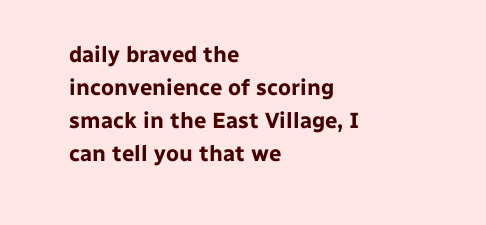daily braved the inconvenience of scoring smack in the East Village, I can tell you that we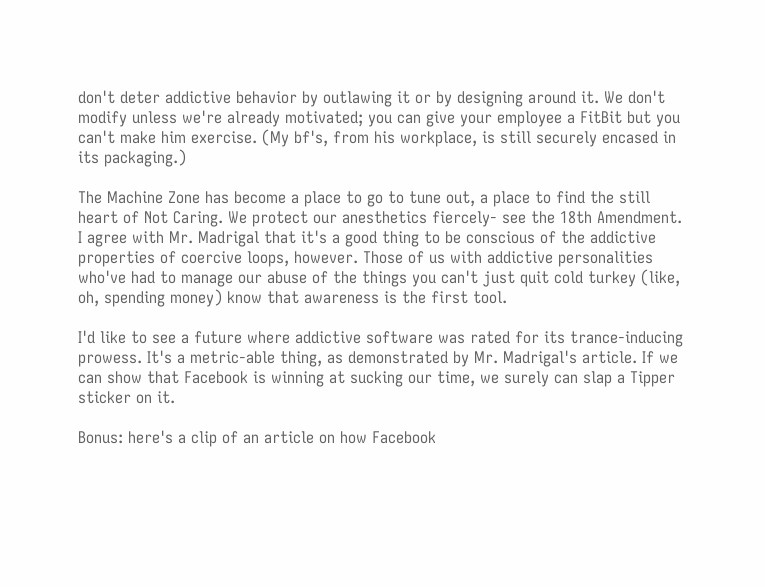don't deter addictive behavior by outlawing it or by designing around it. We don't modify unless we're already motivated; you can give your employee a FitBit but you can't make him exercise. (My bf's, from his workplace, is still securely encased in its packaging.)

The Machine Zone has become a place to go to tune out, a place to find the still heart of Not Caring. We protect our anesthetics fiercely- see the 18th Amendment. I agree with Mr. Madrigal that it's a good thing to be conscious of the addictive properties of coercive loops, however. Those of us with addictive personalities who've had to manage our abuse of the things you can't just quit cold turkey (like, oh, spending money) know that awareness is the first tool.

I'd like to see a future where addictive software was rated for its trance-inducing prowess. It's a metric-able thing, as demonstrated by Mr. Madrigal's article. If we can show that Facebook is winning at sucking our time, we surely can slap a Tipper sticker on it.

Bonus: here's a clip of an article on how Facebook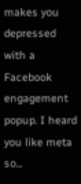makes you depressed with a Facebook engagement popup. I heard you like meta so...